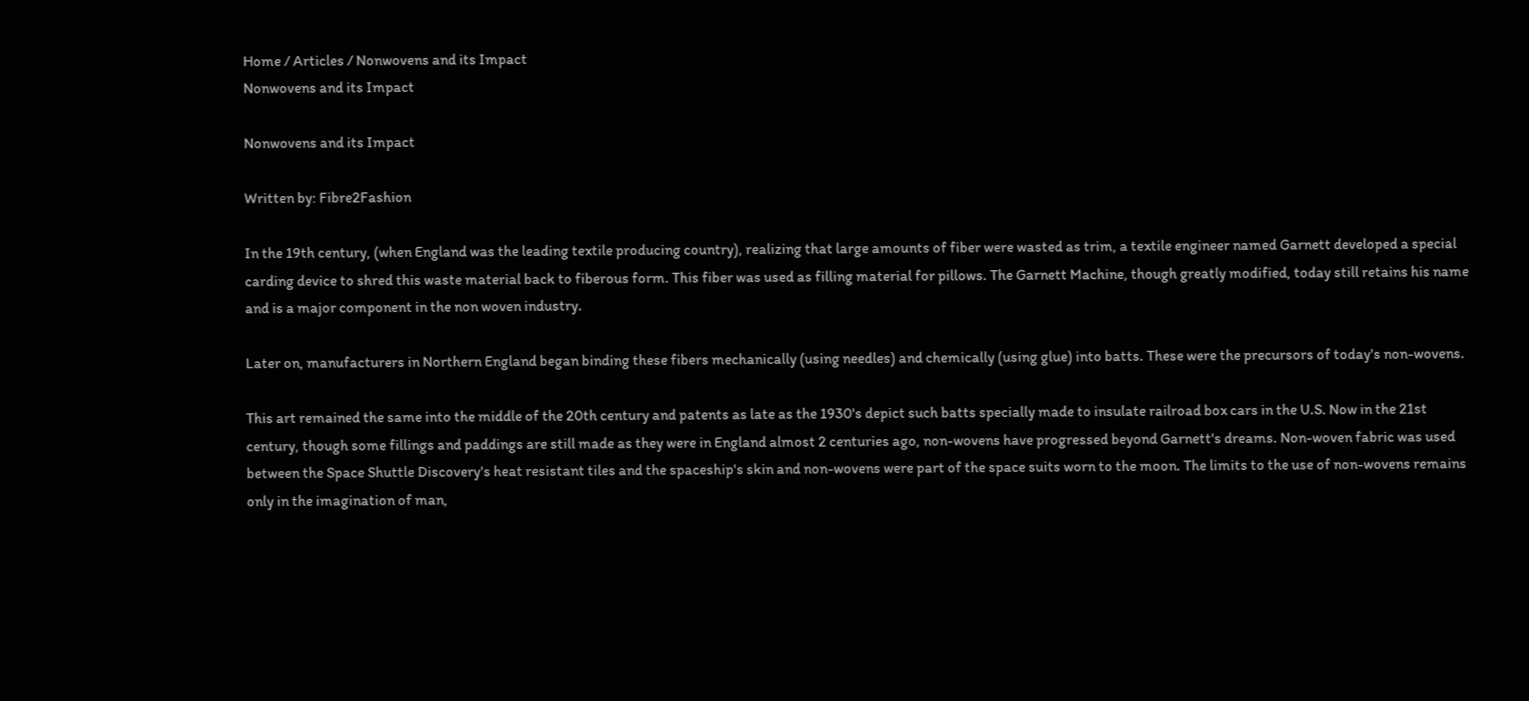Home / Articles / Nonwovens and its Impact
Nonwovens and its Impact

Nonwovens and its Impact

Written by: Fibre2Fashion

In the 19th century, (when England was the leading textile producing country), realizing that large amounts of fiber were wasted as trim, a textile engineer named Garnett developed a special carding device to shred this waste material back to fiberous form. This fiber was used as filling material for pillows. The Garnett Machine, though greatly modified, today still retains his name and is a major component in the non woven industry.

Later on, manufacturers in Northern England began binding these fibers mechanically (using needles) and chemically (using glue) into batts. These were the precursors of today's non-wovens.

This art remained the same into the middle of the 20th century and patents as late as the 1930's depict such batts specially made to insulate railroad box cars in the U.S. Now in the 21st century, though some fillings and paddings are still made as they were in England almost 2 centuries ago, non-wovens have progressed beyond Garnett's dreams. Non-woven fabric was used between the Space Shuttle Discovery's heat resistant tiles and the spaceship's skin and non-wovens were part of the space suits worn to the moon. The limits to the use of non-wovens remains only in the imagination of man,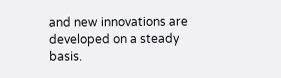and new innovations are developed on a steady basis.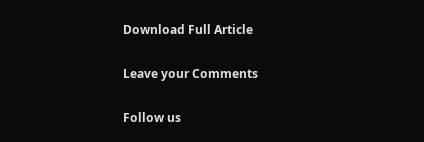Download Full Article

Leave your Comments

Follow us